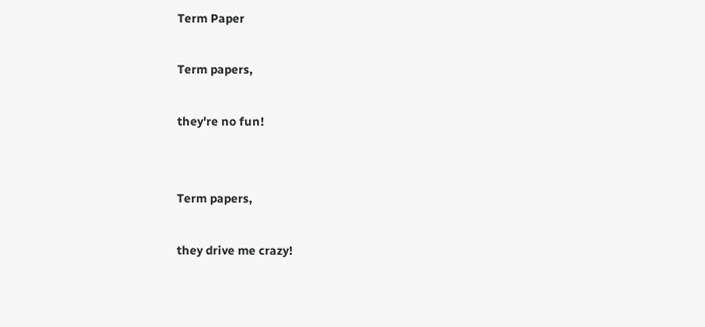Term Paper

Term papers,

they're no fun!


Term papers,

they drive me crazy!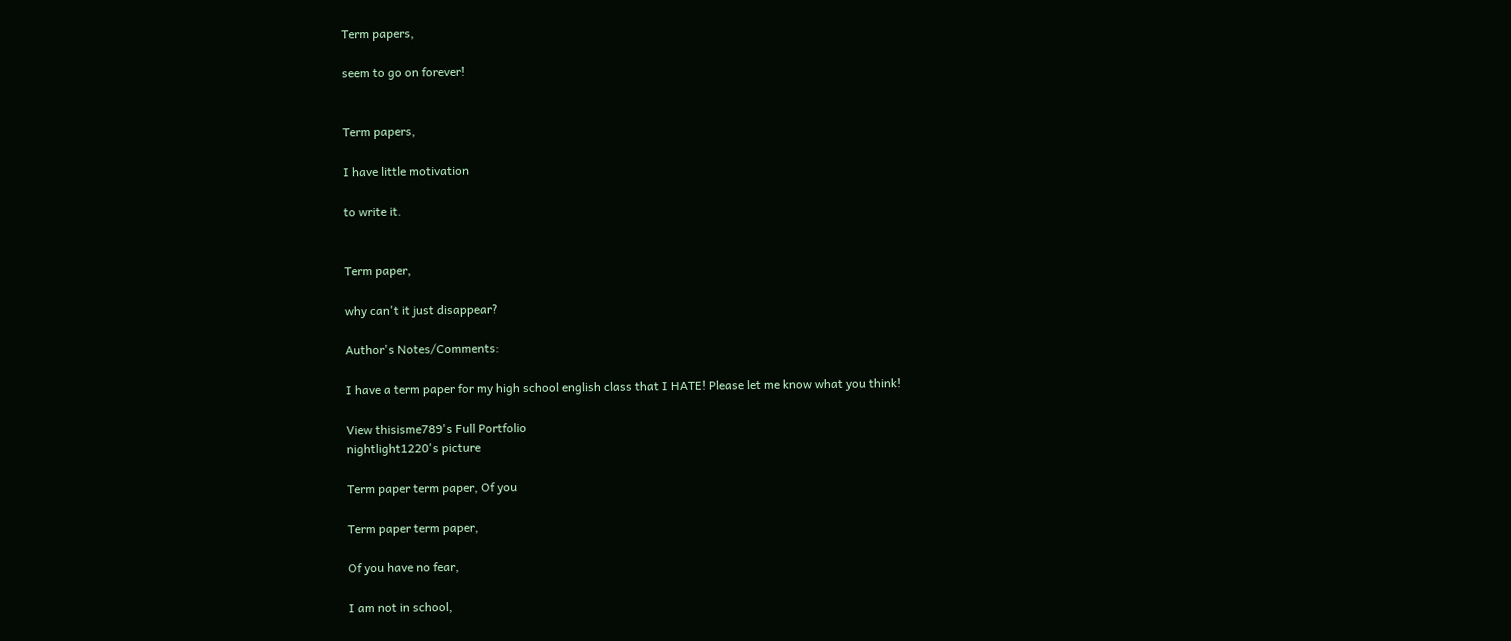Term papers,

seem to go on forever!


Term papers,

I have little motivation

to write it.


Term paper,

why can't it just disappear?

Author's Notes/Comments:

I have a term paper for my high school english class that I HATE! Please let me know what you think!

View thisisme789's Full Portfolio
nightlight1220's picture

Term paper term paper, Of you

Term paper term paper,

Of you have no fear,

I am not in school,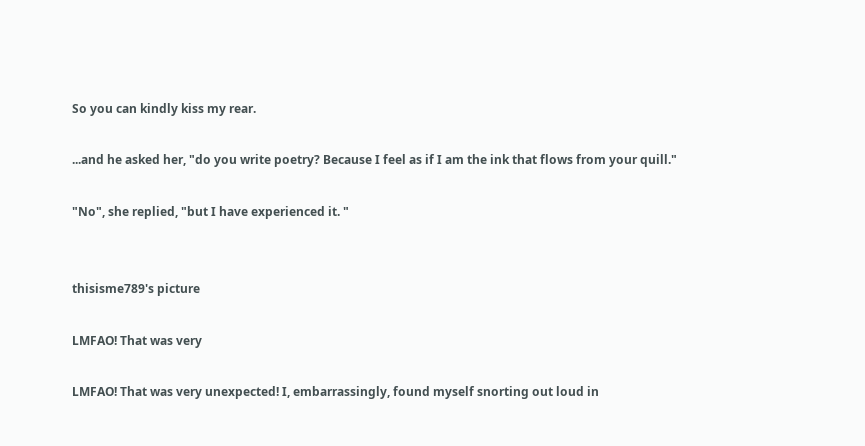So you can kindly kiss my rear.

...and he asked her, "do you write poetry? Because I feel as if I am the ink that flows from your quill."

"No", she replied, "but I have experienced it. "


thisisme789's picture

LMFAO! That was very

LMFAO! That was very unexpected! I, embarrassingly, found myself snorting out loud in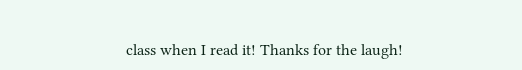class when I read it! Thanks for the laugh!